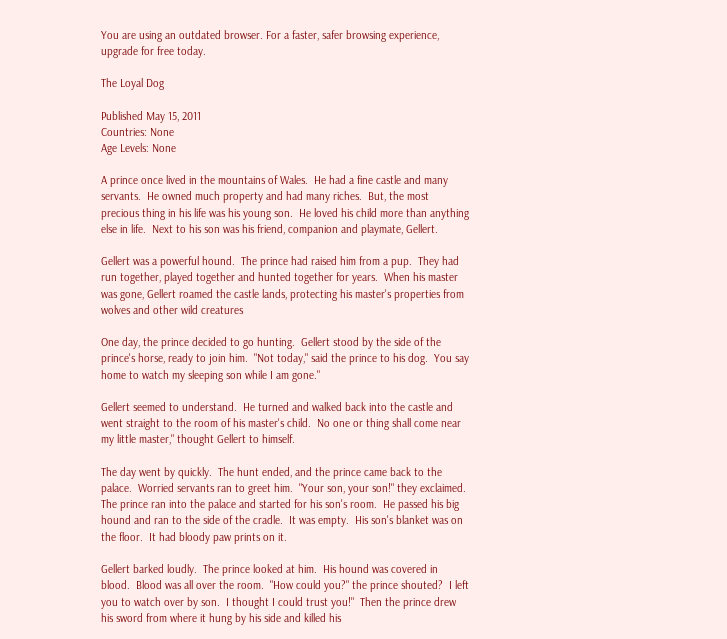You are using an outdated browser. For a faster, safer browsing experience, upgrade for free today.

The Loyal Dog

Published May 15, 2011
Countries: None
Age Levels: None

A prince once lived in the mountains of Wales.  He had a fine castle and many servants.  He owned much property and had many riches.  But, the most precious thing in his life was his young son.  He loved his child more than anything else in life.  Next to his son was his friend, companion and playmate, Gellert.

Gellert was a powerful hound.  The prince had raised him from a pup.  They had run together, played together and hunted together for years.  When his master was gone, Gellert roamed the castle lands, protecting his master's properties from wolves and other wild creatures

One day, the prince decided to go hunting.  Gellert stood by the side of the prince's horse, ready to join him.  "Not today," said the prince to his dog.  You say home to watch my sleeping son while I am gone."

Gellert seemed to understand.  He turned and walked back into the castle and went straight to the room of his master's child.  No one or thing shall come near my little master," thought Gellert to himself.

The day went by quickly.  The hunt ended, and the prince came back to the palace.  Worried servants ran to greet him.  "Your son, your son!" they exclaimed.  The prince ran into the palace and started for his son's room.  He passed his big hound and ran to the side of the cradle.  It was empty.  His son's blanket was on the floor.  It had bloody paw prints on it.

Gellert barked loudly.  The prince looked at him.  His hound was covered in blood.  Blood was all over the room.  "How could you?" the prince shouted?  I left you to watch over by son.  I thought I could trust you!"  Then the prince drew his sword from where it hung by his side and killed his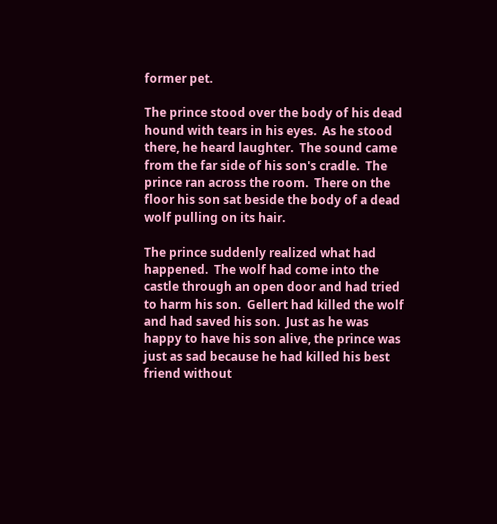former pet.

The prince stood over the body of his dead hound with tears in his eyes.  As he stood there, he heard laughter.  The sound came from the far side of his son's cradle.  The prince ran across the room.  There on the floor his son sat beside the body of a dead wolf pulling on its hair.

The prince suddenly realized what had happened.  The wolf had come into the castle through an open door and had tried to harm his son.  Gellert had killed the wolf and had saved his son.  Just as he was happy to have his son alive, the prince was just as sad because he had killed his best friend without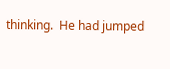thinking.  He had jumped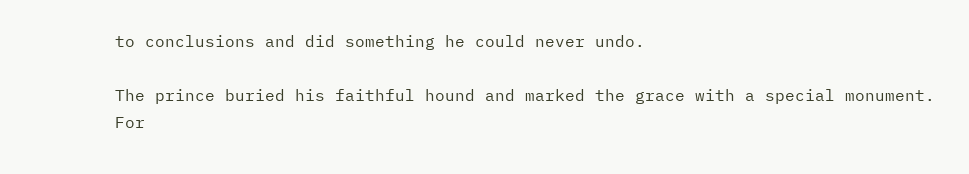to conclusions and did something he could never undo.

The prince buried his faithful hound and marked the grace with a special monument.  For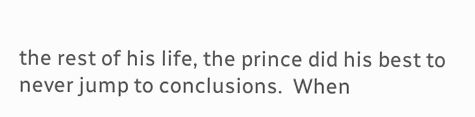the rest of his life, the prince did his best to never jump to conclusions.  When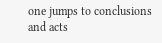one jumps to conclusions and acts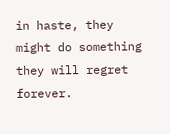in haste, they might do something they will regret forever.